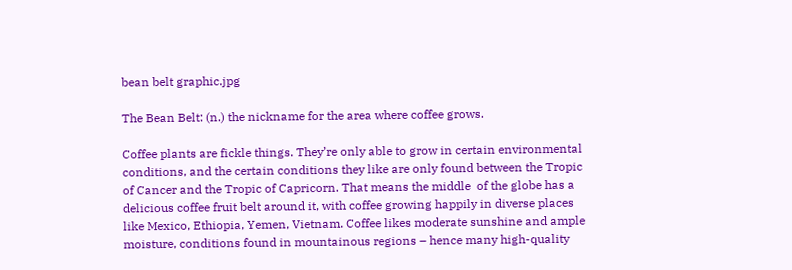bean belt graphic.jpg

The Bean Belt: (n.) the nickname for the area where coffee grows.

Coffee plants are fickle things. They’re only able to grow in certain environmental conditions, and the certain conditions they like are only found between the Tropic of Cancer and the Tropic of Capricorn. That means the middle  of the globe has a delicious coffee fruit belt around it, with coffee growing happily in diverse places like Mexico, Ethiopia, Yemen, Vietnam. Coffee likes moderate sunshine and ample moisture, conditions found in mountainous regions – hence many high-quality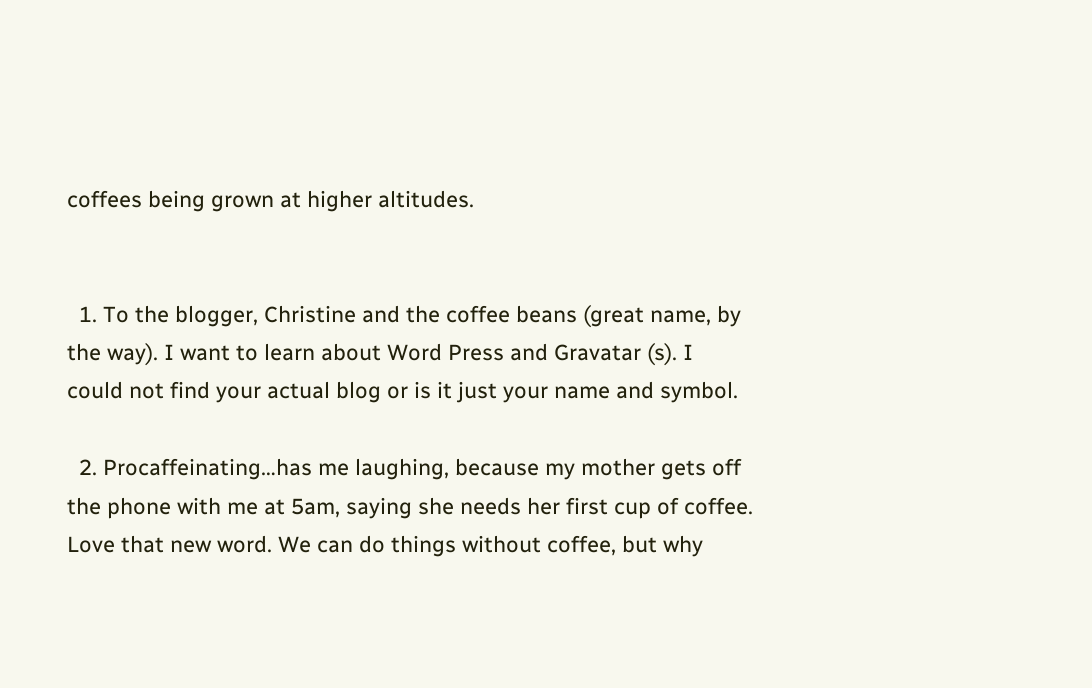coffees being grown at higher altitudes.


  1. To the blogger, Christine and the coffee beans (great name, by the way). I want to learn about Word Press and Gravatar (s). I could not find your actual blog or is it just your name and symbol.

  2. Procaffeinating…has me laughing, because my mother gets off the phone with me at 5am, saying she needs her first cup of coffee. Love that new word. We can do things without coffee, but why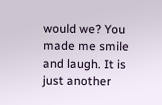would we? You made me smile and laugh. It is just another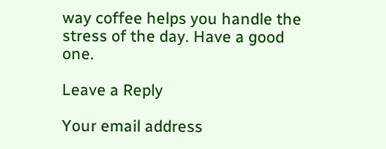way coffee helps you handle the stress of the day. Have a good one.

Leave a Reply

Your email address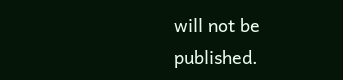will not be published.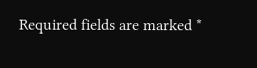Required fields are marked *